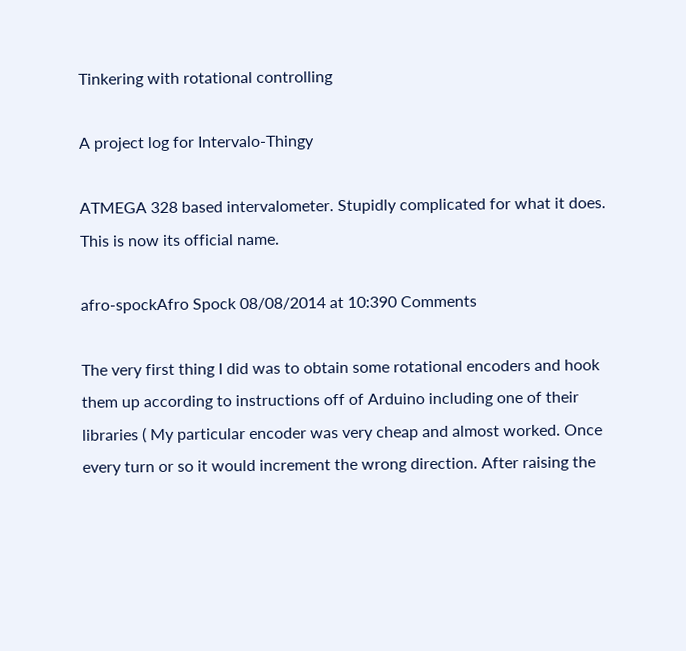Tinkering with rotational controlling

A project log for Intervalo-Thingy

ATMEGA 328 based intervalometer. Stupidly complicated for what it does. This is now its official name.

afro-spockAfro Spock 08/08/2014 at 10:390 Comments

The very first thing I did was to obtain some rotational encoders and hook them up according to instructions off of Arduino including one of their libraries ( My particular encoder was very cheap and almost worked. Once every turn or so it would increment the wrong direction. After raising the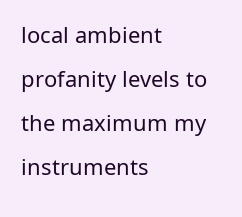local ambient profanity levels to the maximum my instruments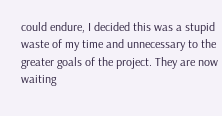could endure, I decided this was a stupid waste of my time and unnecessary to the greater goals of the project. They are now waiting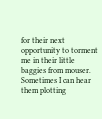for their next opportunity to torment me in their little baggies from mouser. Sometimes I can hear them plotting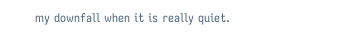my downfall when it is really quiet.